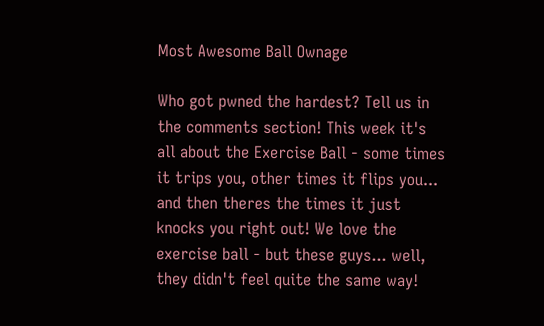Most Awesome Ball Ownage

Who got pwned the hardest? Tell us in the comments section! This week it's all about the Exercise Ball - some times it trips you, other times it flips you... and then theres the times it just knocks you right out! We love the exercise ball - but these guys... well, they didn't feel quite the same way!